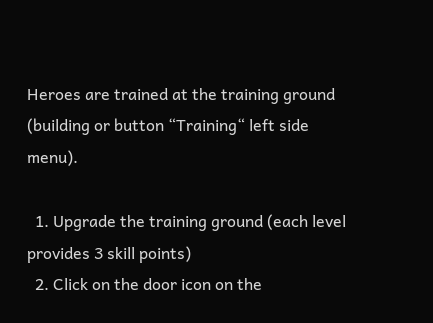Heroes are trained at the training ground (building or button “Training“ left side menu).

  1. Upgrade the training ground (each level provides 3 skill points)
  2. Click on the door icon on the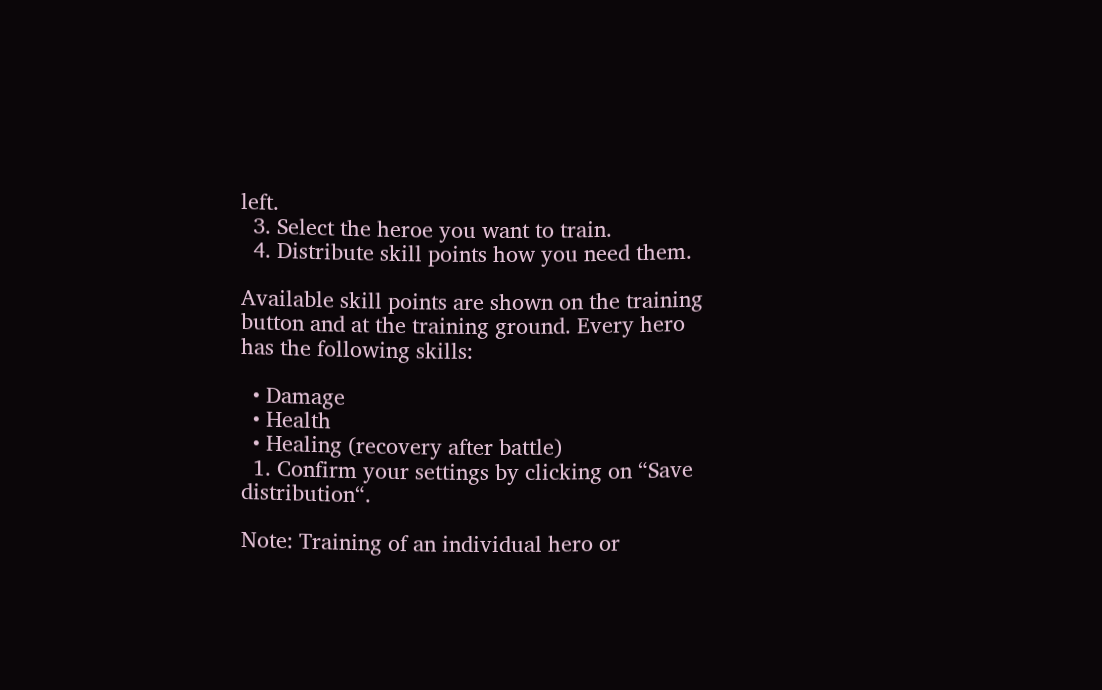left.
  3. Select the heroe you want to train.
  4. Distribute skill points how you need them.

Available skill points are shown on the training button and at the training ground. Every hero has the following skills:

  • Damage
  • Health
  • Healing (recovery after battle)
  1. Confirm your settings by clicking on “Save distribution“.

Note: Training of an individual hero or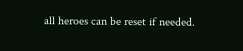all heroes can be reset if needed.